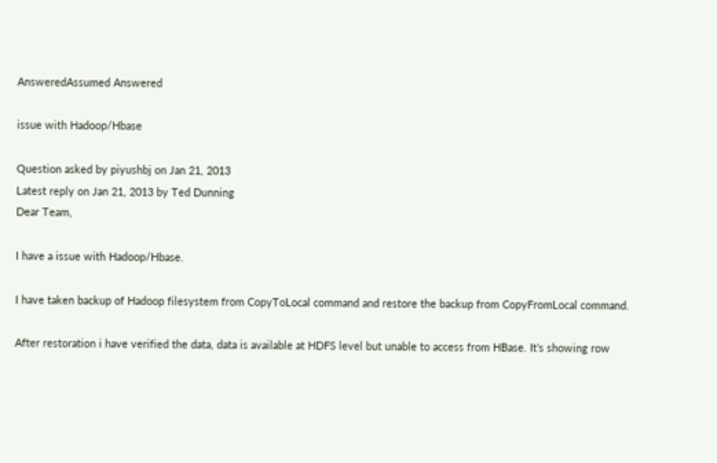AnsweredAssumed Answered

issue with Hadoop/Hbase

Question asked by piyushbj on Jan 21, 2013
Latest reply on Jan 21, 2013 by Ted Dunning
Dear Team,

I have a issue with Hadoop/Hbase.

I have taken backup of Hadoop filesystem from CopyToLocal command and restore the backup from CopyFromLocal command.

After restoration i have verified the data, data is available at HDFS level but unable to access from HBase. It's showing row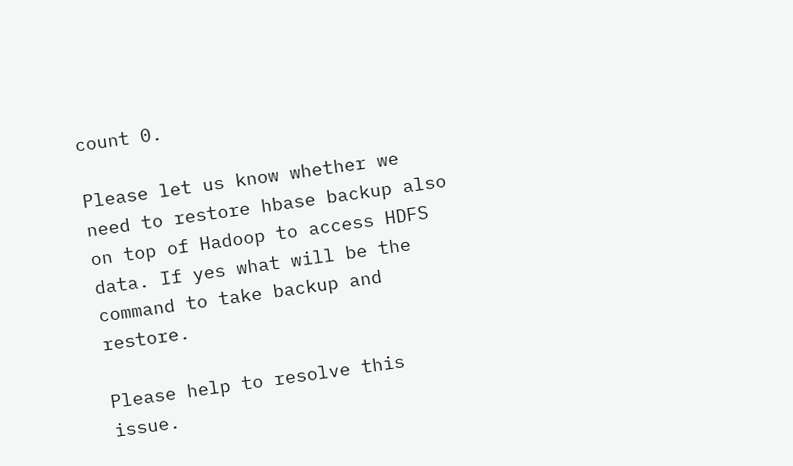count 0.

Please let us know whether we need to restore hbase backup also on top of Hadoop to access HDFS data. If yes what will be the command to take backup and restore.

Please help to resolve this issue.